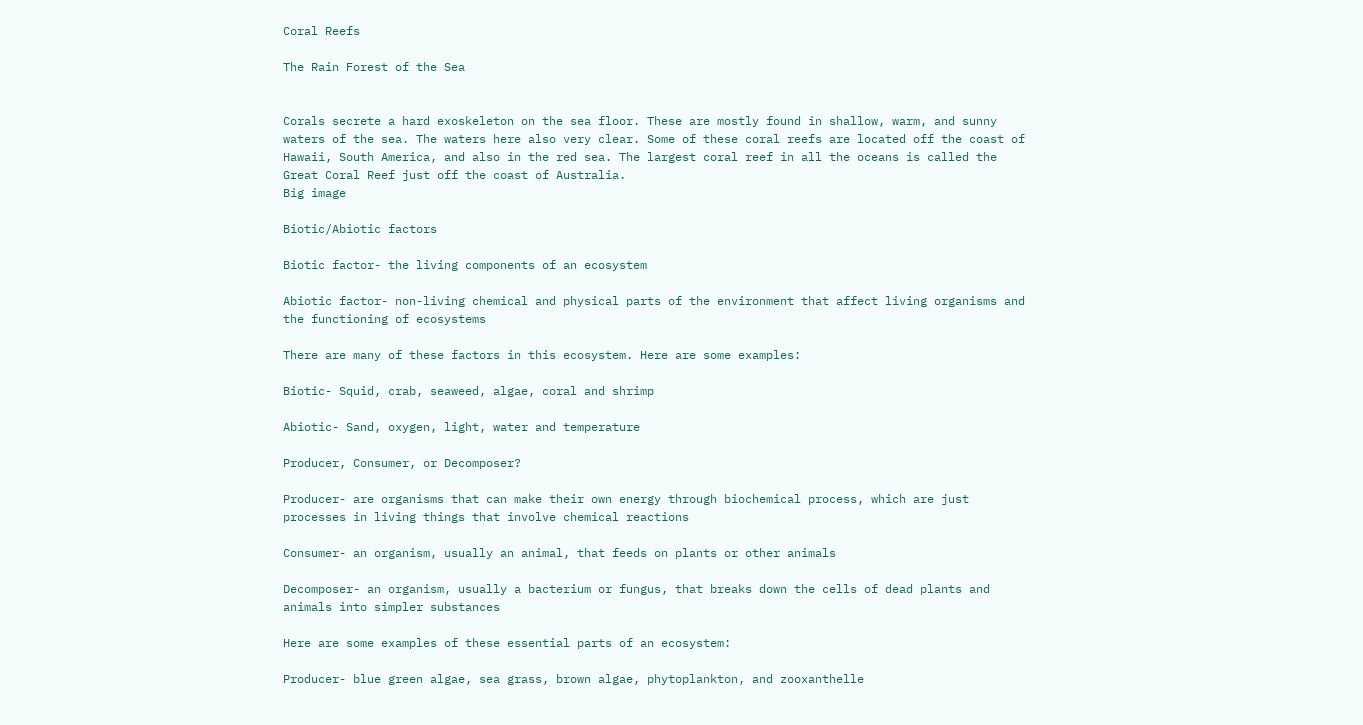Coral Reefs

The Rain Forest of the Sea


Corals secrete a hard exoskeleton on the sea floor. These are mostly found in shallow, warm, and sunny waters of the sea. The waters here also very clear. Some of these coral reefs are located off the coast of Hawaii, South America, and also in the red sea. The largest coral reef in all the oceans is called the Great Coral Reef just off the coast of Australia.
Big image

Biotic/Abiotic factors

Biotic factor- the living components of an ecosystem

Abiotic factor- non-living chemical and physical parts of the environment that affect living organisms and the functioning of ecosystems

There are many of these factors in this ecosystem. Here are some examples:

Biotic- Squid, crab, seaweed, algae, coral and shrimp

Abiotic- Sand, oxygen, light, water and temperature

Producer, Consumer, or Decomposer?

Producer- are organisms that can make their own energy through biochemical process, which are just processes in living things that involve chemical reactions

Consumer- an organism, usually an animal, that feeds on plants or other animals

Decomposer- an organism, usually a bacterium or fungus, that breaks down the cells of dead plants and animals into simpler substances

Here are some examples of these essential parts of an ecosystem:

Producer- blue green algae, sea grass, brown algae, phytoplankton, and zooxanthelle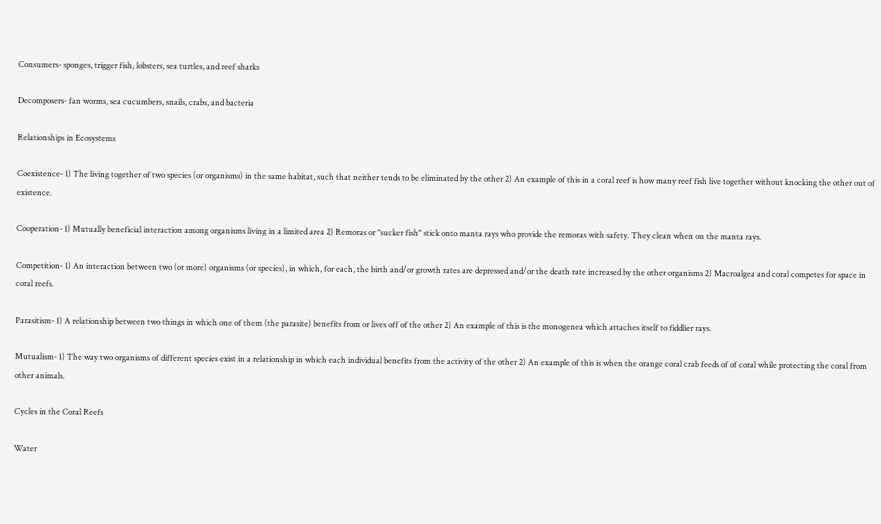Consumers- sponges, trigger fish, lobsters, sea turtles, and reef sharks

Decomposers- fan worms, sea cucumbers, snails, crabs, and bacteria

Relationships in Ecosystems

Coexistence- 1) The living together of two species (or organisms) in the same habitat, such that neither tends to be eliminated by the other 2) An example of this in a coral reef is how many reef fish live together without knocking the other out of existence.

Cooperation- 1) Mutually beneficial interaction among organisms living in a limited area 2) Remoras or "sucker fish" stick onto manta rays who provide the remoras with safety. They clean when on the manta rays.

Competition- 1) An interaction between two (or more) organisms (or species), in which, for each, the birth and/or growth rates are depressed and/or the death rate increased by the other organisms 2) Macroalgea and coral competes for space in coral reefs.

Parasitism- 1) A relationship between two things in which one of them (the parasite) benefits from or lives off of the other 2) An example of this is the monogenea which attaches itself to fiddlier rays.

Mutualism- 1) The way two organisms of different species exist in a relationship in which each individual benefits from the activity of the other 2) An example of this is when the orange coral crab feeds of of coral while protecting the coral from other animals.

Cycles in the Coral Reefs

Water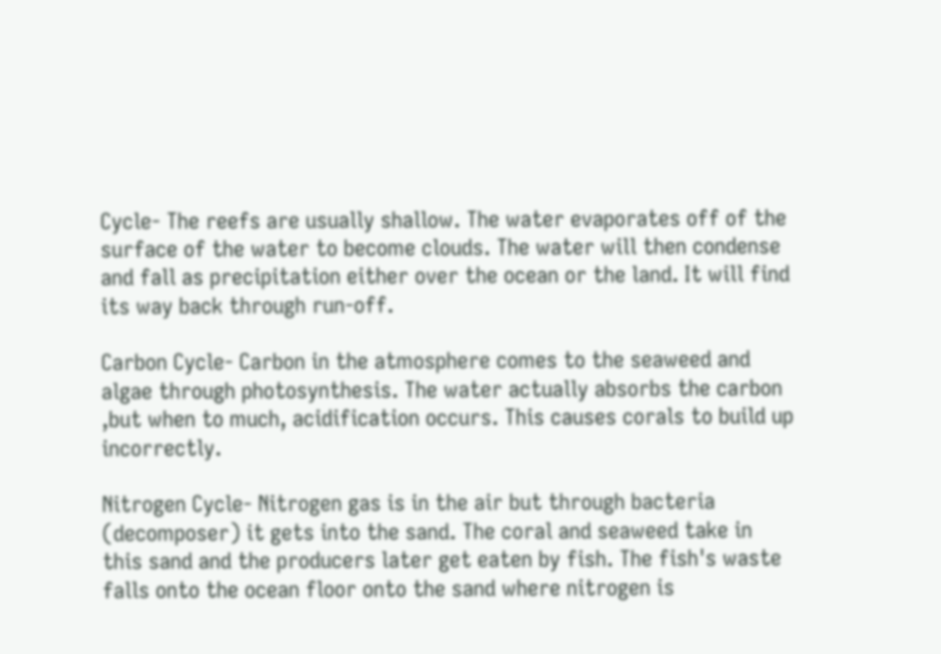Cycle- The reefs are usually shallow. The water evaporates off of the surface of the water to become clouds. The water will then condense and fall as precipitation either over the ocean or the land. It will find its way back through run-off.

Carbon Cycle- Carbon in the atmosphere comes to the seaweed and algae through photosynthesis. The water actually absorbs the carbon ,but when to much, acidification occurs. This causes corals to build up incorrectly.

Nitrogen Cycle- Nitrogen gas is in the air but through bacteria (decomposer) it gets into the sand. The coral and seaweed take in this sand and the producers later get eaten by fish. The fish's waste falls onto the ocean floor onto the sand where nitrogen is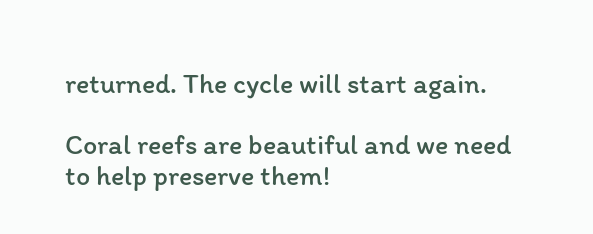returned. The cycle will start again.

Coral reefs are beautiful and we need to help preserve them!